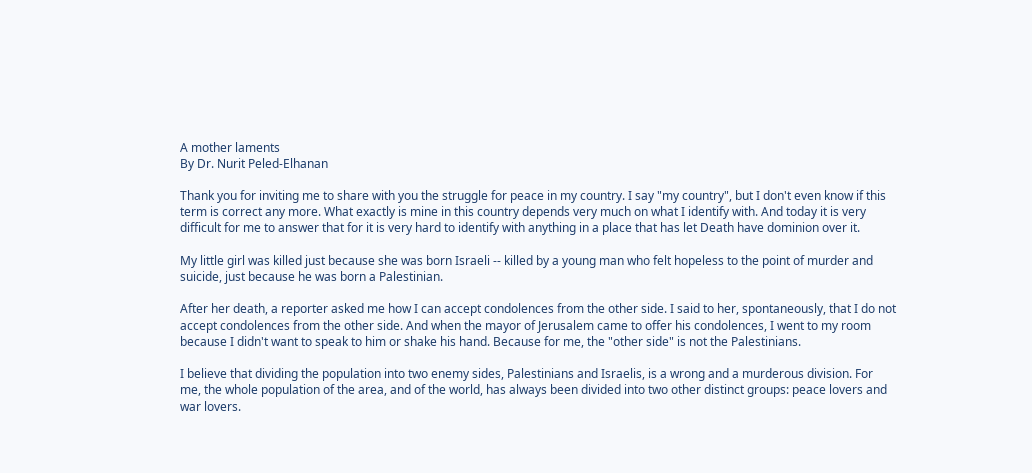A mother laments
By Dr. Nurit Peled-Elhanan

Thank you for inviting me to share with you the struggle for peace in my country. I say "my country", but I don't even know if this term is correct any more. What exactly is mine in this country depends very much on what I identify with. And today it is very difficult for me to answer that for it is very hard to identify with anything in a place that has let Death have dominion over it.

My little girl was killed just because she was born Israeli -- killed by a young man who felt hopeless to the point of murder and suicide, just because he was born a Palestinian.

After her death, a reporter asked me how I can accept condolences from the other side. I said to her, spontaneously, that I do not accept condolences from the other side. And when the mayor of Jerusalem came to offer his condolences, I went to my room because I didn't want to speak to him or shake his hand. Because for me, the "other side" is not the Palestinians.

I believe that dividing the population into two enemy sides, Palestinians and Israelis, is a wrong and a murderous division. For me, the whole population of the area, and of the world, has always been divided into two other distinct groups: peace lovers and war lovers.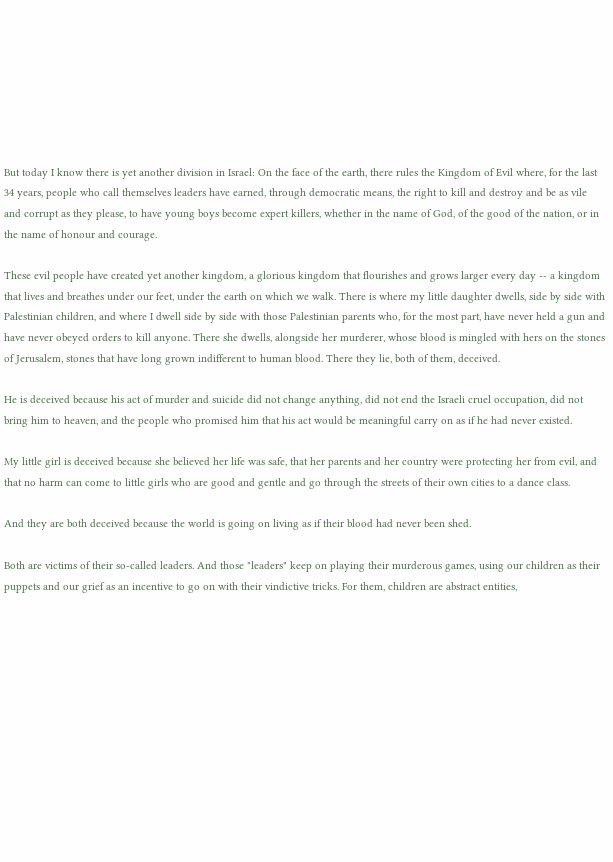But today I know there is yet another division in Israel: On the face of the earth, there rules the Kingdom of Evil where, for the last 34 years, people who call themselves leaders have earned, through democratic means, the right to kill and destroy and be as vile and corrupt as they please, to have young boys become expert killers, whether in the name of God, of the good of the nation, or in the name of honour and courage.

These evil people have created yet another kingdom, a glorious kingdom that flourishes and grows larger every day -- a kingdom that lives and breathes under our feet, under the earth on which we walk. There is where my little daughter dwells, side by side with Palestinian children, and where I dwell side by side with those Palestinian parents who, for the most part, have never held a gun and have never obeyed orders to kill anyone. There she dwells, alongside her murderer, whose blood is mingled with hers on the stones of Jerusalem, stones that have long grown indifferent to human blood. There they lie, both of them, deceived.

He is deceived because his act of murder and suicide did not change anything, did not end the Israeli cruel occupation, did not bring him to heaven, and the people who promised him that his act would be meaningful carry on as if he had never existed.

My little girl is deceived because she believed her life was safe, that her parents and her country were protecting her from evil, and that no harm can come to little girls who are good and gentle and go through the streets of their own cities to a dance class.

And they are both deceived because the world is going on living as if their blood had never been shed.

Both are victims of their so-called leaders. And those "leaders" keep on playing their murderous games, using our children as their puppets and our grief as an incentive to go on with their vindictive tricks. For them, children are abstract entities,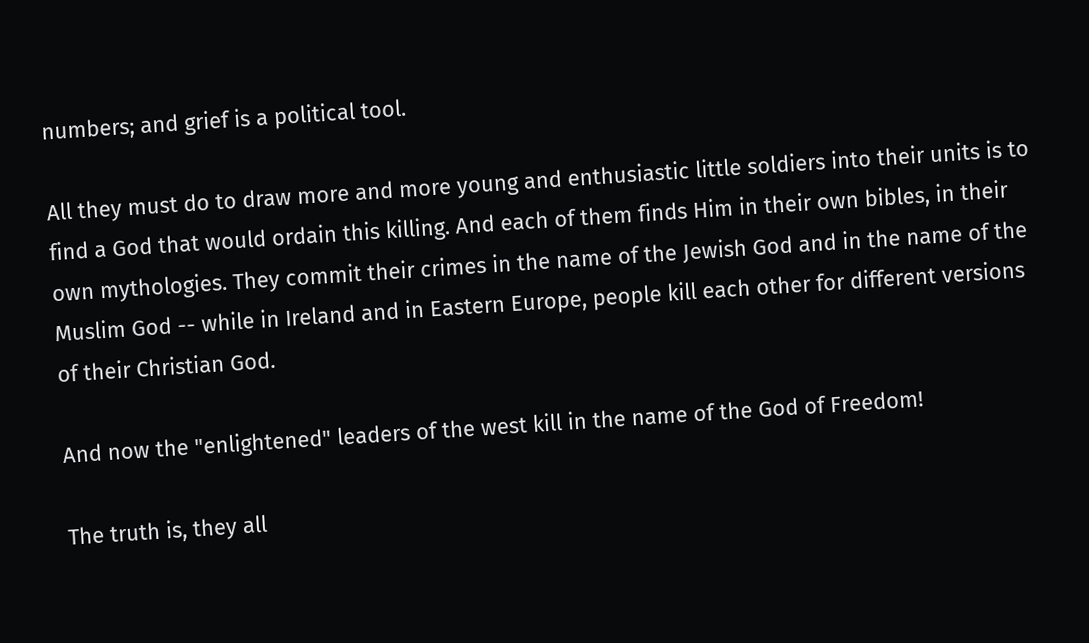numbers; and grief is a political tool.

All they must do to draw more and more young and enthusiastic little soldiers into their units is to find a God that would ordain this killing. And each of them finds Him in their own bibles, in their own mythologies. They commit their crimes in the name of the Jewish God and in the name of the Muslim God -- while in Ireland and in Eastern Europe, people kill each other for different versions of their Christian God.

And now the "enlightened" leaders of the west kill in the name of the God of Freedom!

The truth is, they all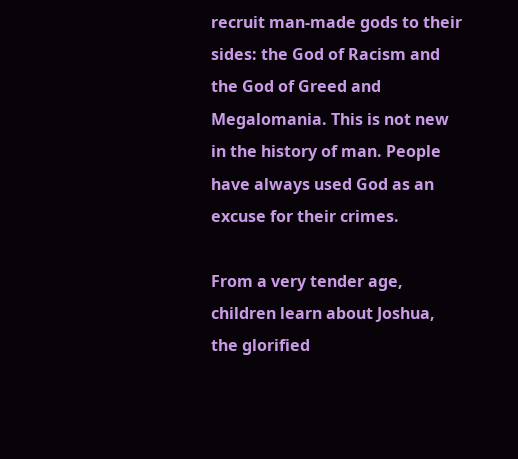recruit man-made gods to their sides: the God of Racism and the God of Greed and Megalomania. This is not new in the history of man. People have always used God as an excuse for their crimes.

From a very tender age, children learn about Joshua, the glorified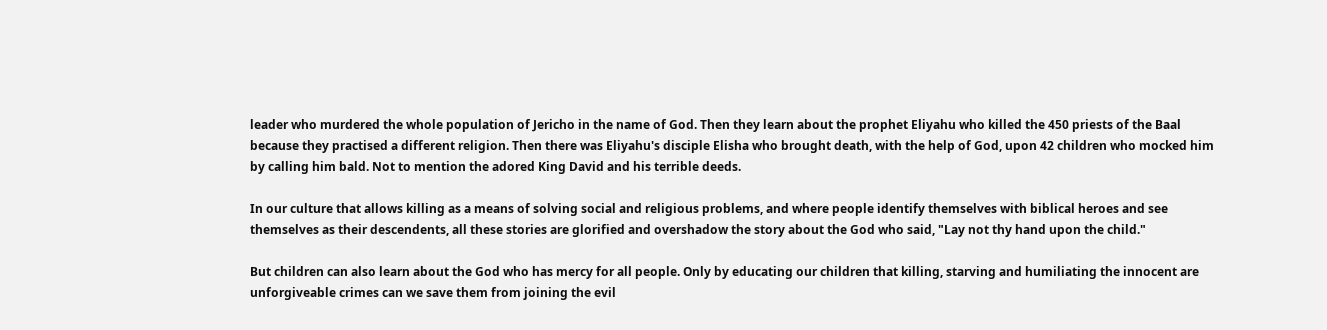leader who murdered the whole population of Jericho in the name of God. Then they learn about the prophet Eliyahu who killed the 450 priests of the Baal because they practised a different religion. Then there was Eliyahu's disciple Elisha who brought death, with the help of God, upon 42 children who mocked him by calling him bald. Not to mention the adored King David and his terrible deeds.

In our culture that allows killing as a means of solving social and religious problems, and where people identify themselves with biblical heroes and see themselves as their descendents, all these stories are glorified and overshadow the story about the God who said, "Lay not thy hand upon the child."

But children can also learn about the God who has mercy for all people. Only by educating our children that killing, starving and humiliating the innocent are unforgiveable crimes can we save them from joining the evil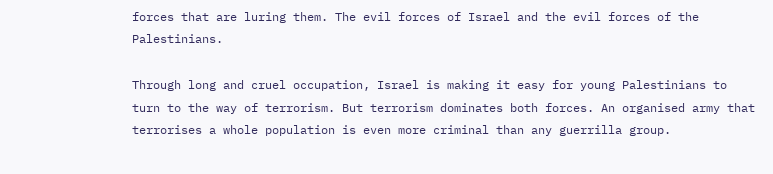forces that are luring them. The evil forces of Israel and the evil forces of the Palestinians.

Through long and cruel occupation, Israel is making it easy for young Palestinians to turn to the way of terrorism. But terrorism dominates both forces. An organised army that terrorises a whole population is even more criminal than any guerrilla group.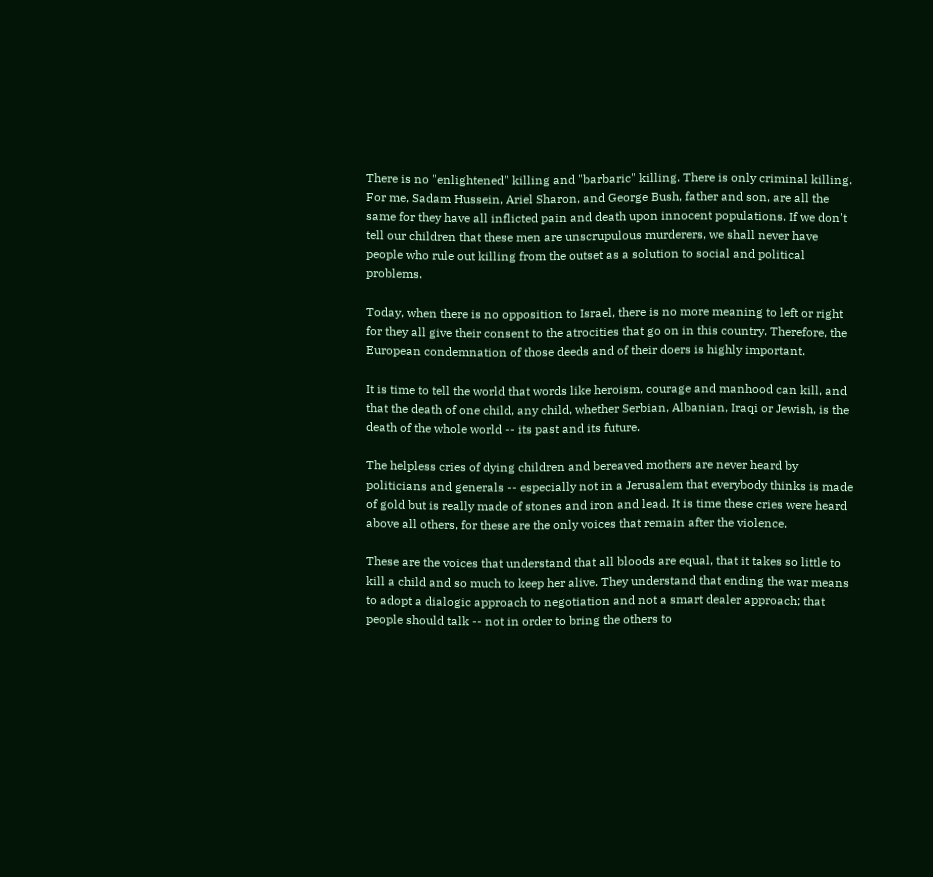There is no "enlightened" killing and "barbaric" killing. There is only criminal killing. For me, Sadam Hussein, Ariel Sharon, and George Bush, father and son, are all the same for they have all inflicted pain and death upon innocent populations. If we don't tell our children that these men are unscrupulous murderers, we shall never have people who rule out killing from the outset as a solution to social and political problems.

Today, when there is no opposition to Israel, there is no more meaning to left or right for they all give their consent to the atrocities that go on in this country. Therefore, the European condemnation of those deeds and of their doers is highly important.

It is time to tell the world that words like heroism, courage and manhood can kill, and that the death of one child, any child, whether Serbian, Albanian, Iraqi or Jewish, is the death of the whole world -- its past and its future.

The helpless cries of dying children and bereaved mothers are never heard by politicians and generals -- especially not in a Jerusalem that everybody thinks is made of gold but is really made of stones and iron and lead. It is time these cries were heard above all others, for these are the only voices that remain after the violence.

These are the voices that understand that all bloods are equal, that it takes so little to kill a child and so much to keep her alive. They understand that ending the war means to adopt a dialogic approach to negotiation and not a smart dealer approach; that people should talk -- not in order to bring the others to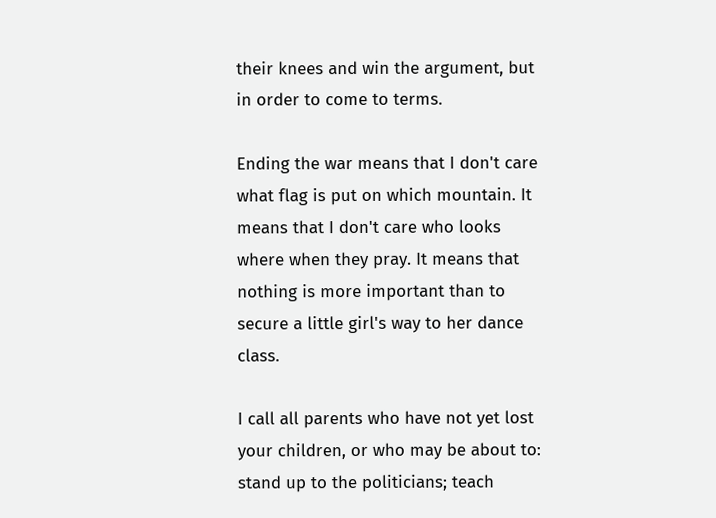their knees and win the argument, but in order to come to terms.

Ending the war means that I don't care what flag is put on which mountain. It means that I don't care who looks where when they pray. It means that nothing is more important than to secure a little girl's way to her dance class.

I call all parents who have not yet lost your children, or who may be about to: stand up to the politicians; teach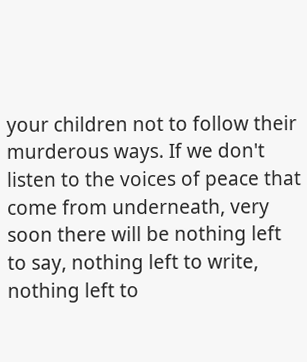your children not to follow their murderous ways. If we don't listen to the voices of peace that come from underneath, very soon there will be nothing left to say, nothing left to write, nothing left to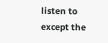listen to except the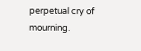perpetual cry of mourning.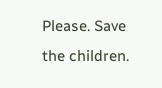Please. Save the children.